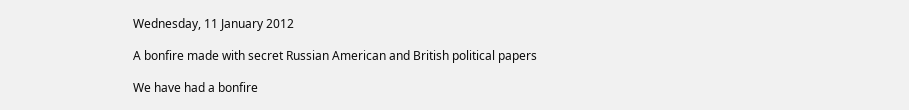Wednesday, 11 January 2012

A bonfire made with secret Russian American and British political papers

We have had a bonfire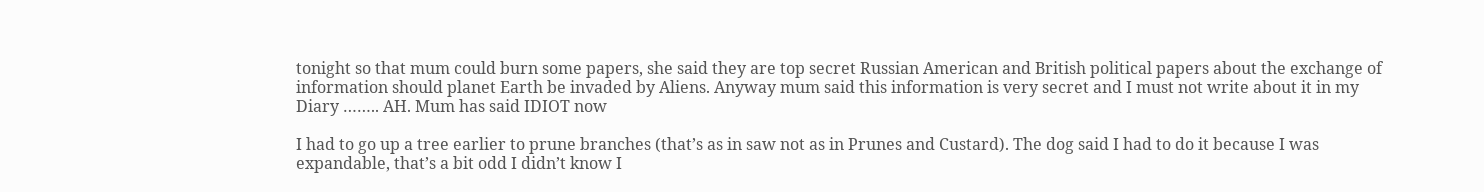tonight so that mum could burn some papers, she said they are top secret Russian American and British political papers about the exchange of information should planet Earth be invaded by Aliens. Anyway mum said this information is very secret and I must not write about it in my Diary …….. AH. Mum has said IDIOT now

I had to go up a tree earlier to prune branches (that’s as in saw not as in Prunes and Custard). The dog said I had to do it because I was expandable, that’s a bit odd I didn’t know I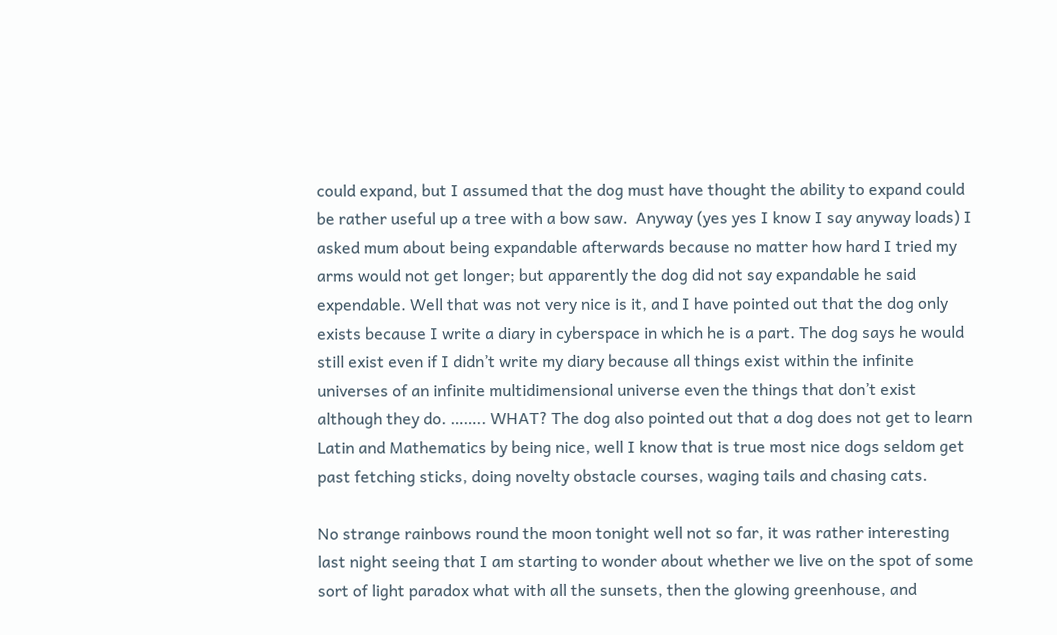could expand, but I assumed that the dog must have thought the ability to expand could be rather useful up a tree with a bow saw.  Anyway (yes yes I know I say anyway loads) I asked mum about being expandable afterwards because no matter how hard I tried my arms would not get longer; but apparently the dog did not say expandable he said expendable. Well that was not very nice is it, and I have pointed out that the dog only exists because I write a diary in cyberspace in which he is a part. The dog says he would still exist even if I didn’t write my diary because all things exist within the infinite universes of an infinite multidimensional universe even the things that don’t exist although they do. …….. WHAT? The dog also pointed out that a dog does not get to learn Latin and Mathematics by being nice, well I know that is true most nice dogs seldom get past fetching sticks, doing novelty obstacle courses, waging tails and chasing cats.

No strange rainbows round the moon tonight well not so far, it was rather interesting last night seeing that I am starting to wonder about whether we live on the spot of some sort of light paradox what with all the sunsets, then the glowing greenhouse, and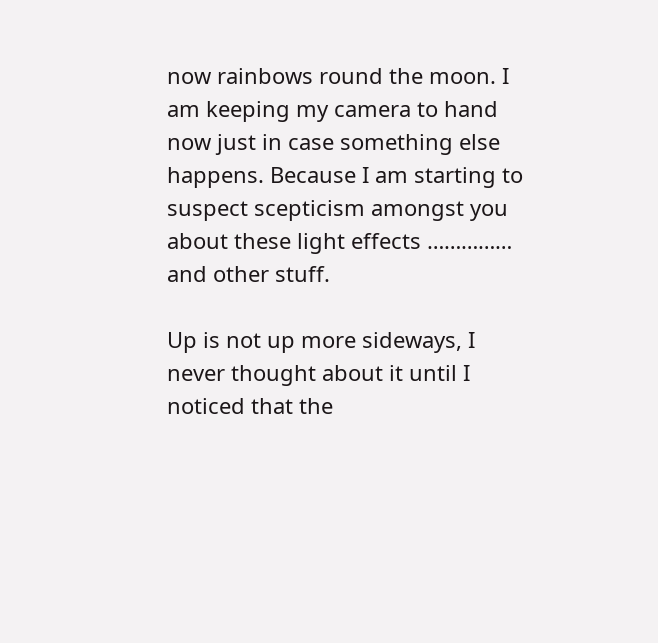now rainbows round the moon. I am keeping my camera to hand now just in case something else happens. Because I am starting to suspect scepticism amongst you about these light effects …………… and other stuff.

Up is not up more sideways, I never thought about it until I noticed that the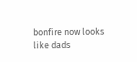bonfire now looks like dads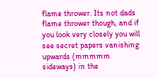flame thrower. Its not dads flame thrower though, and if you look very closely you will see secret papers vanishing upwards (mmmmm sideways) in the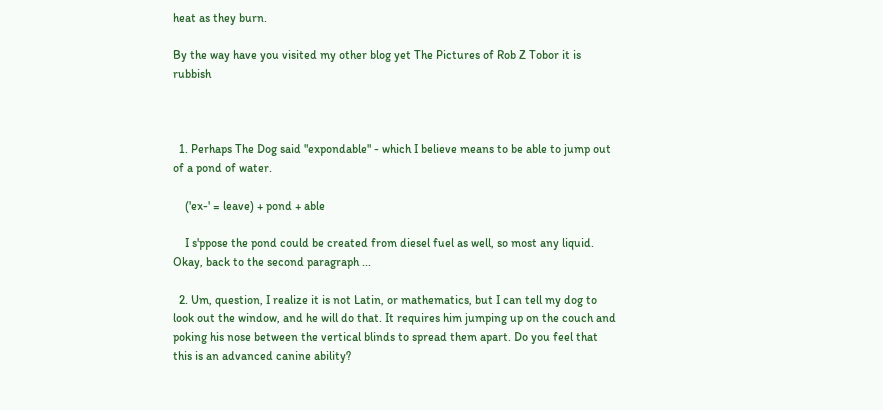heat as they burn.

By the way have you visited my other blog yet The Pictures of Rob Z Tobor it is rubbish



  1. Perhaps The Dog said "expondable" - which I believe means to be able to jump out of a pond of water.

    ('ex-' = leave) + pond + able

    I s'ppose the pond could be created from diesel fuel as well, so most any liquid. Okay, back to the second paragraph ...

  2. Um, question, I realize it is not Latin, or mathematics, but I can tell my dog to look out the window, and he will do that. It requires him jumping up on the couch and poking his nose between the vertical blinds to spread them apart. Do you feel that this is an advanced canine ability?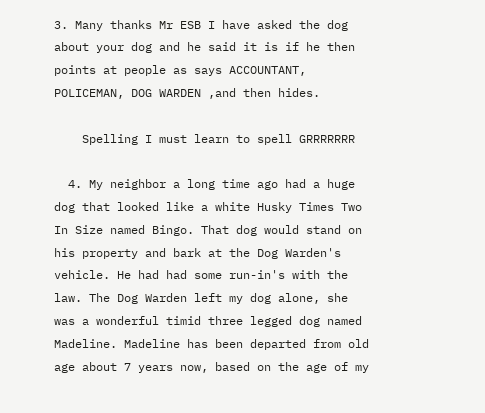3. Many thanks Mr ESB I have asked the dog about your dog and he said it is if he then points at people as says ACCOUNTANT, POLICEMAN, DOG WARDEN ,and then hides.

    Spelling I must learn to spell GRRRRRRR

  4. My neighbor a long time ago had a huge dog that looked like a white Husky Times Two In Size named Bingo. That dog would stand on his property and bark at the Dog Warden's vehicle. He had had some run-in's with the law. The Dog Warden left my dog alone, she was a wonderful timid three legged dog named Madeline. Madeline has been departed from old age about 7 years now, based on the age of my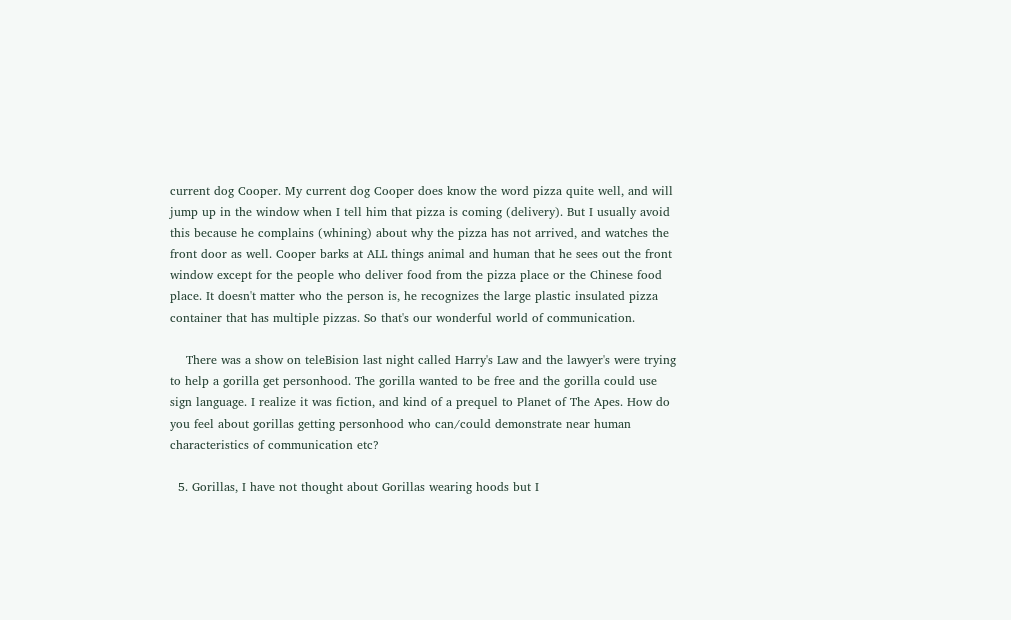current dog Cooper. My current dog Cooper does know the word pizza quite well, and will jump up in the window when I tell him that pizza is coming (delivery). But I usually avoid this because he complains (whining) about why the pizza has not arrived, and watches the front door as well. Cooper barks at ALL things animal and human that he sees out the front window except for the people who deliver food from the pizza place or the Chinese food place. It doesn't matter who the person is, he recognizes the large plastic insulated pizza container that has multiple pizzas. So that's our wonderful world of communication.

    There was a show on teleBision last night called Harry's Law and the lawyer's were trying to help a gorilla get personhood. The gorilla wanted to be free and the gorilla could use sign language. I realize it was fiction, and kind of a prequel to Planet of The Apes. How do you feel about gorillas getting personhood who can/could demonstrate near human characteristics of communication etc?

  5. Gorillas, I have not thought about Gorillas wearing hoods but I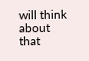will think about that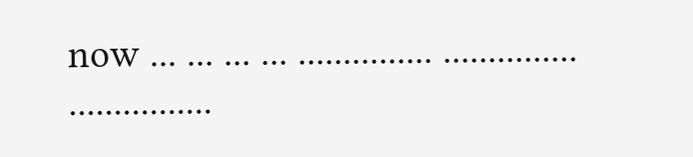now ... ... ... ... ............... ............... ................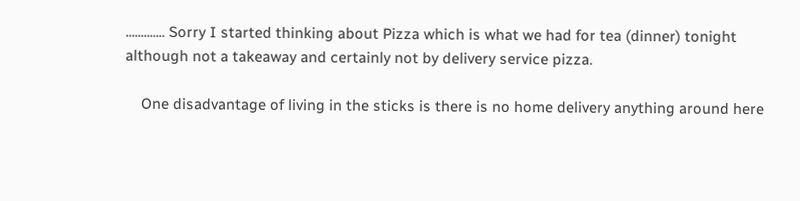............. Sorry I started thinking about Pizza which is what we had for tea (dinner) tonight although not a takeaway and certainly not by delivery service pizza.

    One disadvantage of living in the sticks is there is no home delivery anything around here